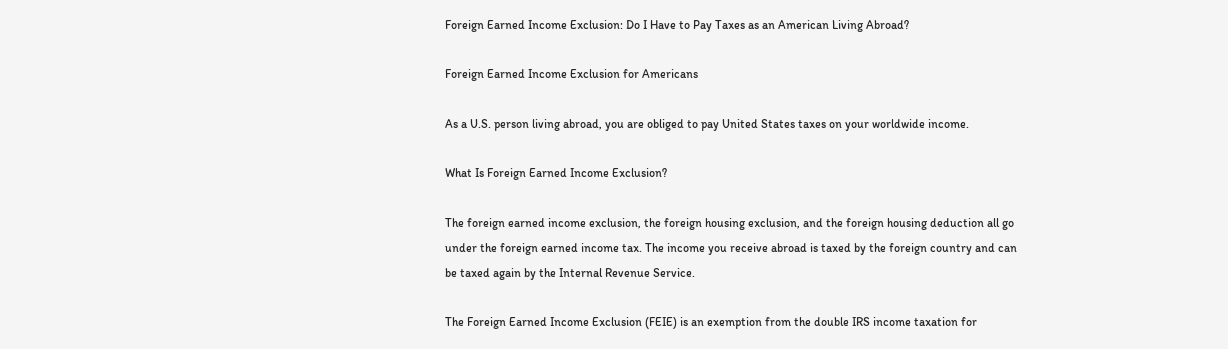Foreign Earned Income Exclusion: Do I Have to Pay Taxes as an American Living Abroad?

Foreign Earned Income Exclusion for Americans

As a U.S. person living abroad, you are obliged to pay United States taxes on your worldwide income.

What Is Foreign Earned Income Exclusion?

The foreign earned income exclusion, the foreign housing exclusion, and the foreign housing deduction all go under the foreign earned income tax. The income you receive abroad is taxed by the foreign country and can be taxed again by the Internal Revenue Service.

The Foreign Earned Income Exclusion (FEIE) is an exemption from the double IRS income taxation for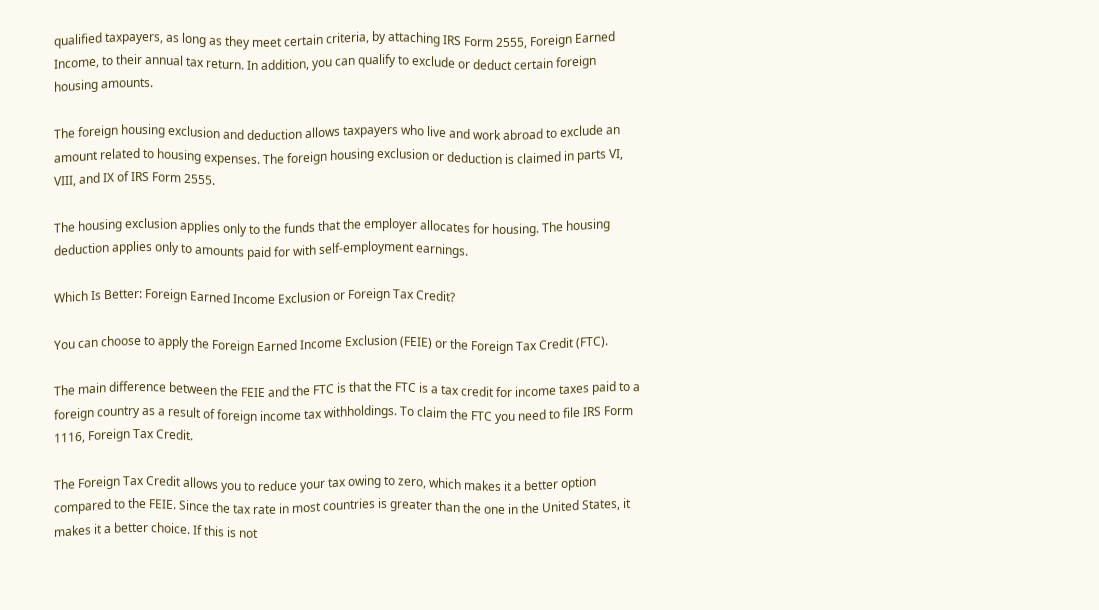qualified taxpayers, as long as they meet certain criteria, by attaching IRS Form 2555, Foreign Earned Income, to their annual tax return. In addition, you can qualify to exclude or deduct certain foreign housing amounts.

The foreign housing exclusion and deduction allows taxpayers who live and work abroad to exclude an amount related to housing expenses. The foreign housing exclusion or deduction is claimed in parts VI, VIII, and IX of IRS Form 2555.

The housing exclusion applies only to the funds that the employer allocates for housing. The housing deduction applies only to amounts paid for with self-employment earnings.

Which Is Better: Foreign Earned Income Exclusion or Foreign Tax Credit?

You can choose to apply the Foreign Earned Income Exclusion (FEIE) or the Foreign Tax Credit (FTC).

The main difference between the FEIE and the FTC is that the FTC is a tax credit for income taxes paid to a foreign country as a result of foreign income tax withholdings. To claim the FTC you need to file IRS Form 1116, Foreign Tax Credit.

The Foreign Tax Credit allows you to reduce your tax owing to zero, which makes it a better option compared to the FEIE. Since the tax rate in most countries is greater than the one in the United States, it makes it a better choice. If this is not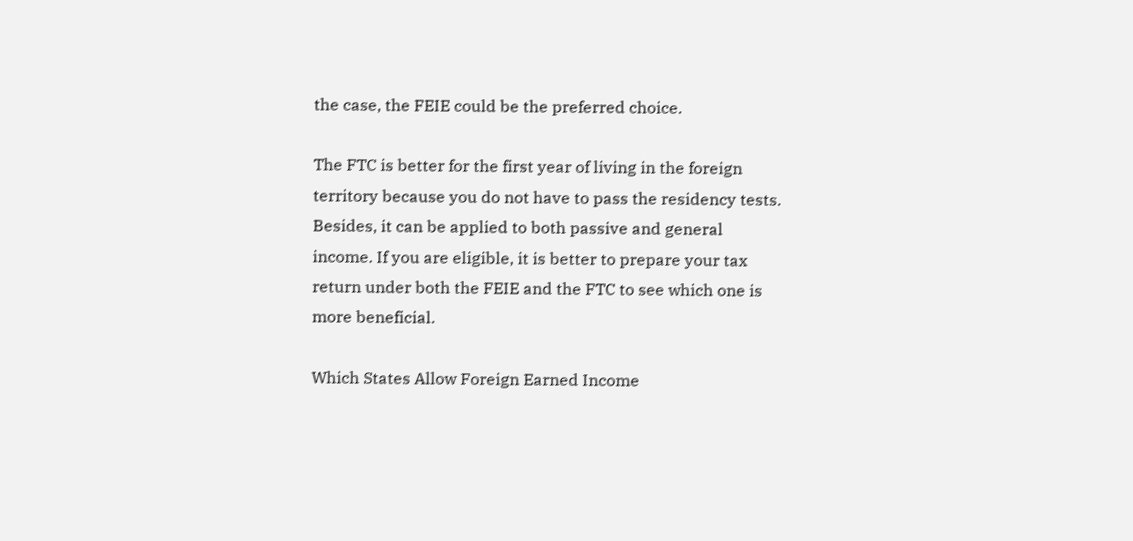the case, the FEIE could be the preferred choice.

The FTC is better for the first year of living in the foreign territory because you do not have to pass the residency tests. Besides, it can be applied to both passive and general income. If you are eligible, it is better to prepare your tax return under both the FEIE and the FTC to see which one is more beneficial.

Which States Allow Foreign Earned Income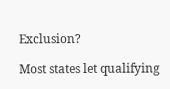Exclusion?

Most states let qualifying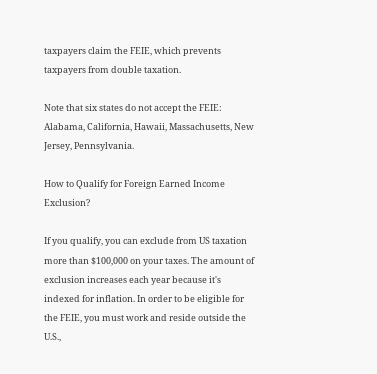taxpayers claim the FEIE, which prevents taxpayers from double taxation.

Note that six states do not accept the FEIE: Alabama, California, Hawaii, Massachusetts, New Jersey, Pennsylvania.

How to Qualify for Foreign Earned Income Exclusion?

If you qualify, you can exclude from US taxation more than $100,000 on your taxes. The amount of exclusion increases each year because it's indexed for inflation. In order to be eligible for the FEIE, you must work and reside outside the U.S.,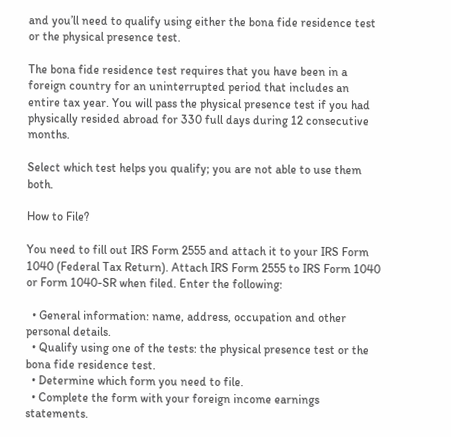and you’ll need to qualify using either the bona fide residence test or the physical presence test.

The bona fide residence test requires that you have been in a foreign country for an uninterrupted period that includes an entire tax year. You will pass the physical presence test if you had physically resided abroad for 330 full days during 12 consecutive months.

Select which test helps you qualify; you are not able to use them both.

How to File?

You need to fill out IRS Form 2555 and attach it to your IRS Form 1040 (Federal Tax Return). Attach IRS Form 2555 to IRS Form 1040 or Form 1040-SR when filed. Enter the following:

  • General information: name, address, occupation and other personal details.
  • Qualify using one of the tests: the physical presence test or the bona fide residence test.
  • Determine which form you need to file.
  • Complete the form with your foreign income earnings statements.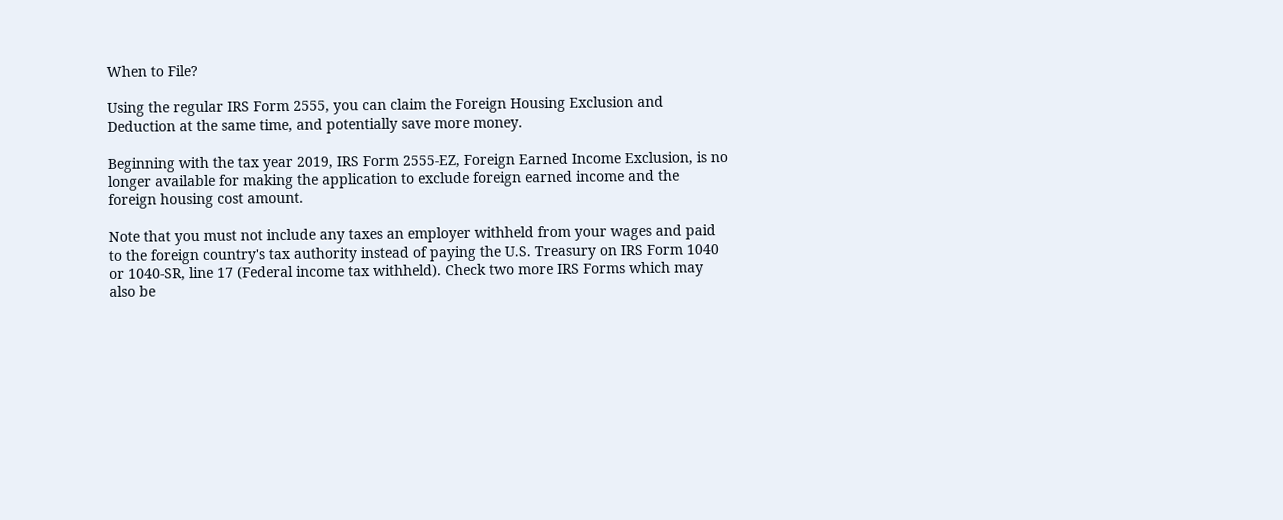When to File?

Using the regular IRS Form 2555, you can claim the Foreign Housing Exclusion and Deduction at the same time, and potentially save more money.

Beginning with the tax year 2019, IRS Form 2555-EZ, Foreign Earned Income Exclusion, is no longer available for making the application to exclude foreign earned income and the foreign housing cost amount.

Note that you must not include any taxes an employer withheld from your wages and paid to the foreign country's tax authority instead of paying the U.S. Treasury on IRS Form 1040 or 1040-SR, line 17 (Federal income tax withheld). Check two more IRS Forms which may also be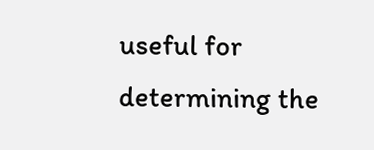useful for determining the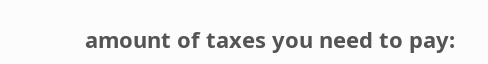amount of taxes you need to pay: